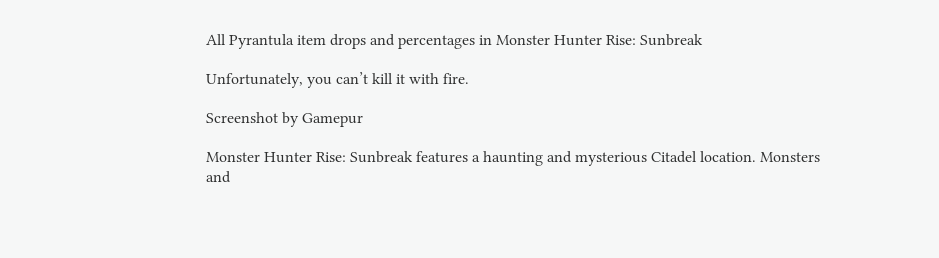All Pyrantula item drops and percentages in Monster Hunter Rise: Sunbreak

Unfortunately, you can’t kill it with fire.

Screenshot by Gamepur

Monster Hunter Rise: Sunbreak features a haunting and mysterious Citadel location. Monsters and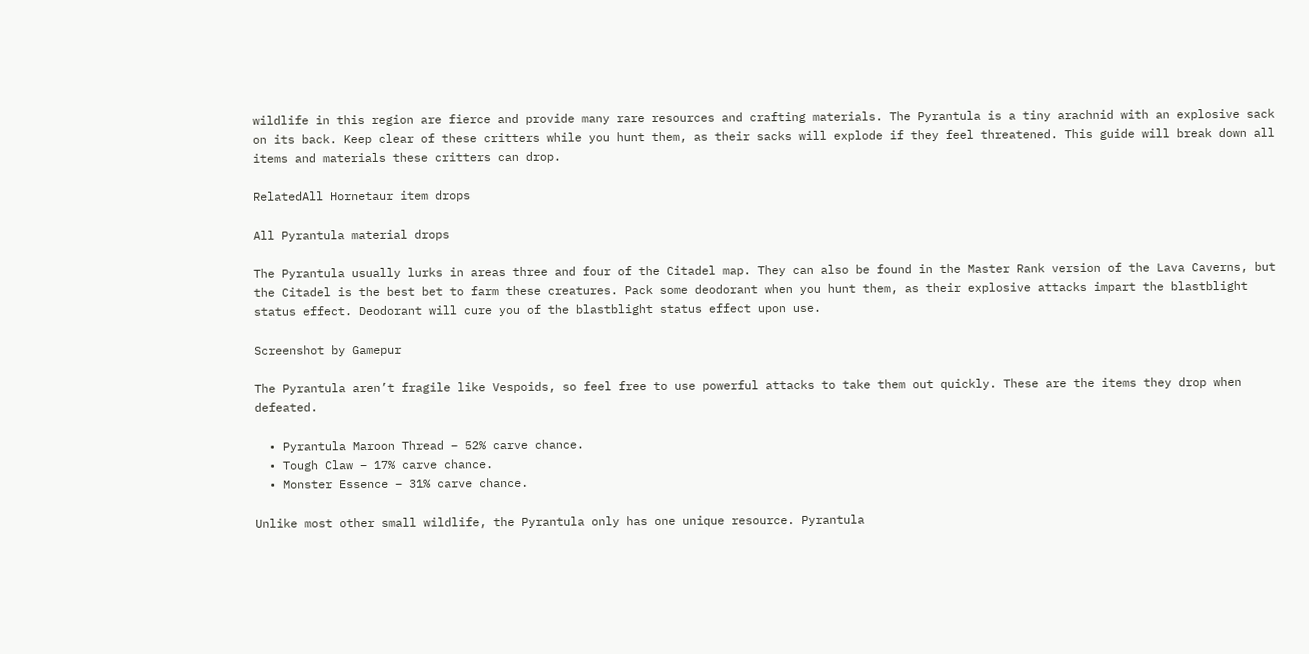wildlife in this region are fierce and provide many rare resources and crafting materials. The Pyrantula is a tiny arachnid with an explosive sack on its back. Keep clear of these critters while you hunt them, as their sacks will explode if they feel threatened. This guide will break down all items and materials these critters can drop.

RelatedAll Hornetaur item drops

All Pyrantula material drops

The Pyrantula usually lurks in areas three and four of the Citadel map. They can also be found in the Master Rank version of the Lava Caverns, but the Citadel is the best bet to farm these creatures. Pack some deodorant when you hunt them, as their explosive attacks impart the blastblight status effect. Deodorant will cure you of the blastblight status effect upon use.

Screenshot by Gamepur

The Pyrantula aren’t fragile like Vespoids, so feel free to use powerful attacks to take them out quickly. These are the items they drop when defeated.

  • Pyrantula Maroon Thread – 52% carve chance.
  • Tough Claw – 17% carve chance.
  • Monster Essence – 31% carve chance.

Unlike most other small wildlife, the Pyrantula only has one unique resource. Pyrantula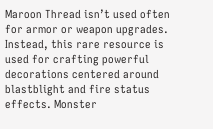Maroon Thread isn’t used often for armor or weapon upgrades. Instead, this rare resource is used for crafting powerful decorations centered around blastblight and fire status effects. Monster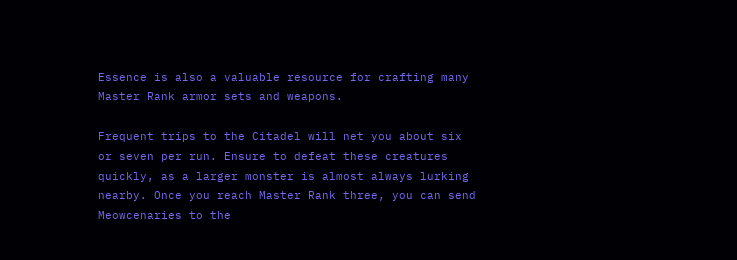Essence is also a valuable resource for crafting many Master Rank armor sets and weapons.

Frequent trips to the Citadel will net you about six or seven per run. Ensure to defeat these creatures quickly, as a larger monster is almost always lurking nearby. Once you reach Master Rank three, you can send Meowcenaries to the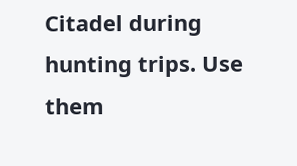Citadel during hunting trips. Use them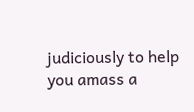judiciously to help you amass a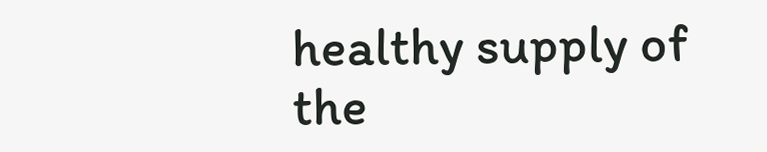healthy supply of the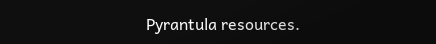Pyrantula resources.